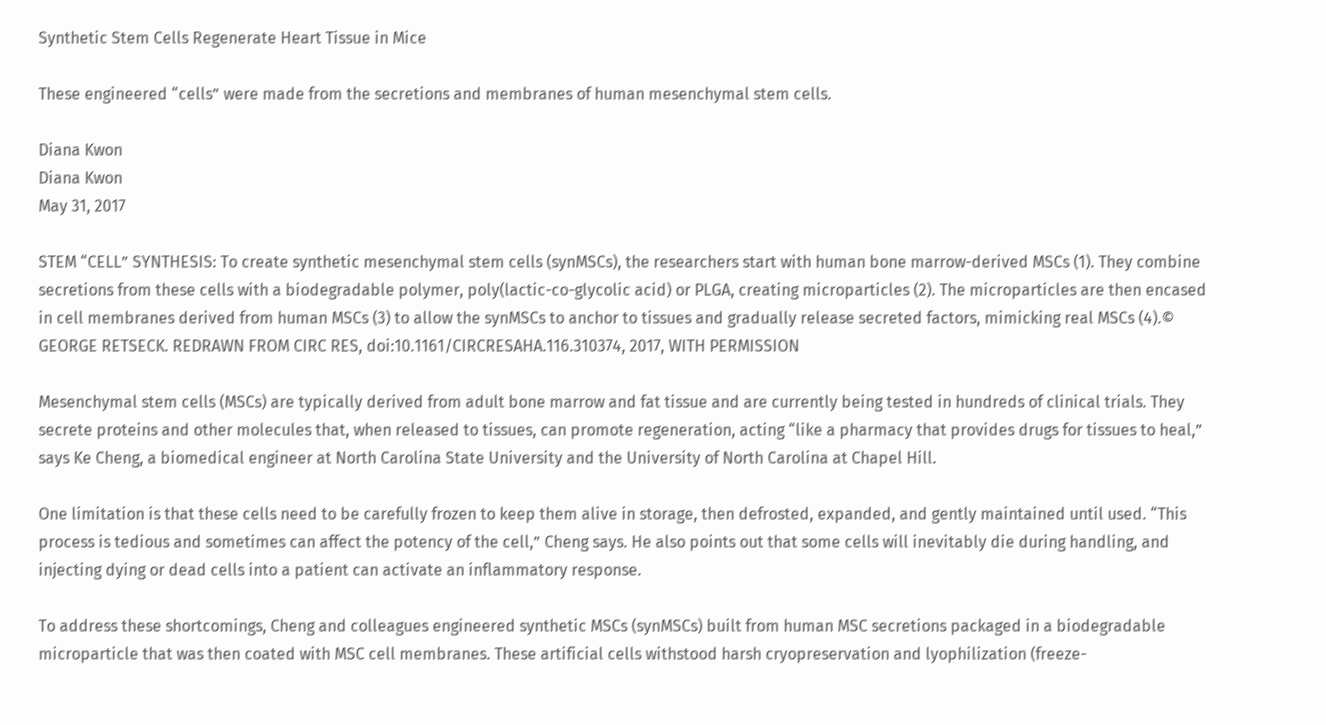Synthetic Stem Cells Regenerate Heart Tissue in Mice

These engineered “cells” were made from the secretions and membranes of human mesenchymal stem cells.

Diana Kwon
Diana Kwon
May 31, 2017

STEM “CELL” SYNTHESIS: To create synthetic mesenchymal stem cells (synMSCs), the researchers start with human bone marrow-derived MSCs (1). They combine secretions from these cells with a biodegradable polymer, poly(lactic-co-glycolic acid) or PLGA, creating microparticles (2). The microparticles are then encased in cell membranes derived from human MSCs (3) to allow the synMSCs to anchor to tissues and gradually release secreted factors, mimicking real MSCs (4).© GEORGE RETSECK. REDRAWN FROM CIRC RES, doi:10.1161/CIRCRESAHA.116.310374, 2017, WITH PERMISSION

Mesenchymal stem cells (MSCs) are typically derived from adult bone marrow and fat tissue and are currently being tested in hundreds of clinical trials. They secrete proteins and other molecules that, when released to tissues, can promote regeneration, acting “like a pharmacy that provides drugs for tissues to heal,” says Ke Cheng, a biomedical engineer at North Carolina State University and the University of North Carolina at Chapel Hill.

One limitation is that these cells need to be carefully frozen to keep them alive in storage, then defrosted, expanded, and gently maintained until used. “This process is tedious and sometimes can affect the potency of the cell,” Cheng says. He also points out that some cells will inevitably die during handling, and injecting dying or dead cells into a patient can activate an inflammatory response.

To address these shortcomings, Cheng and colleagues engineered synthetic MSCs (synMSCs) built from human MSC secretions packaged in a biodegradable microparticle that was then coated with MSC cell membranes. These artificial cells withstood harsh cryopreservation and lyophilization (freeze-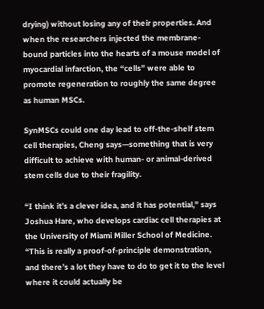drying) without losing any of their properties. And when the researchers injected the membrane-bound particles into the hearts of a mouse model of myocardial infarction, the “cells” were able to promote regeneration to roughly the same degree as human MSCs.

SynMSCs could one day lead to off-the-shelf stem cell therapies, Cheng says—something that is very difficult to achieve with human- or animal-derived stem cells due to their fragility.

“I think it’s a clever idea, and it has potential,” says Joshua Hare, who develops cardiac cell therapies at the University of Miami Miller School of Medicine. “This is really a proof-of-principle demonstration, and there’s a lot they have to do to get it to the level where it could actually be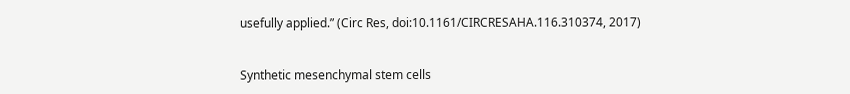usefully applied.” (Circ Res, doi:10.1161/CIRCRESAHA.116.310374, 2017)


Synthetic mesenchymal stem cells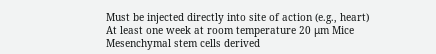Must be injected directly into site of action (e.g., heart) At least one week at room temperature 20 μm Mice
Mesenchymal stem cells derived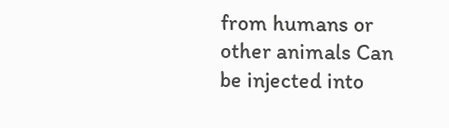from humans or other animals Can be injected into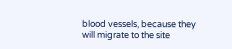blood vessels, because they will migrate to the site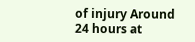of injury Around 24 hours at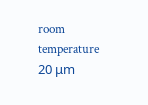room temperature 20 μm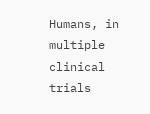Humans, in multiple clinical trials